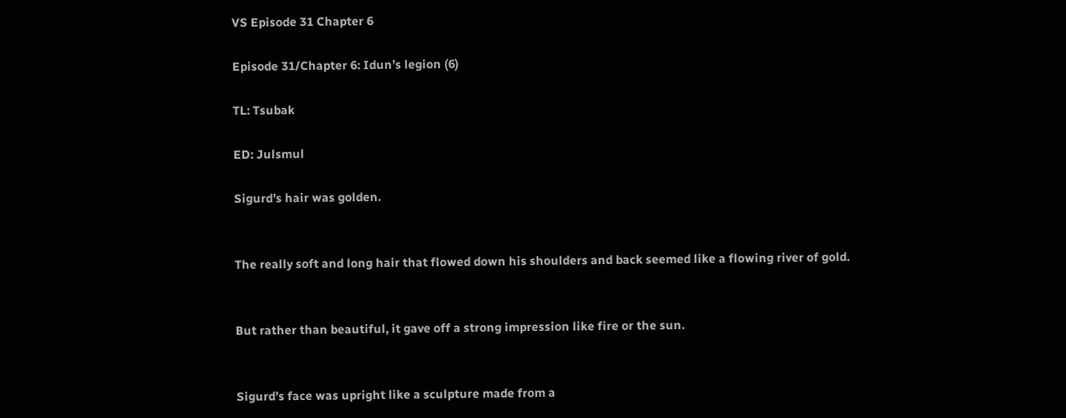VS Episode 31 Chapter 6

Episode 31/Chapter 6: Idun’s legion (6)

TL: Tsubak

ED: Julsmul

Sigurd’s hair was golden.


The really soft and long hair that flowed down his shoulders and back seemed like a flowing river of gold.


But rather than beautiful, it gave off a strong impression like fire or the sun.


Sigurd’s face was upright like a sculpture made from a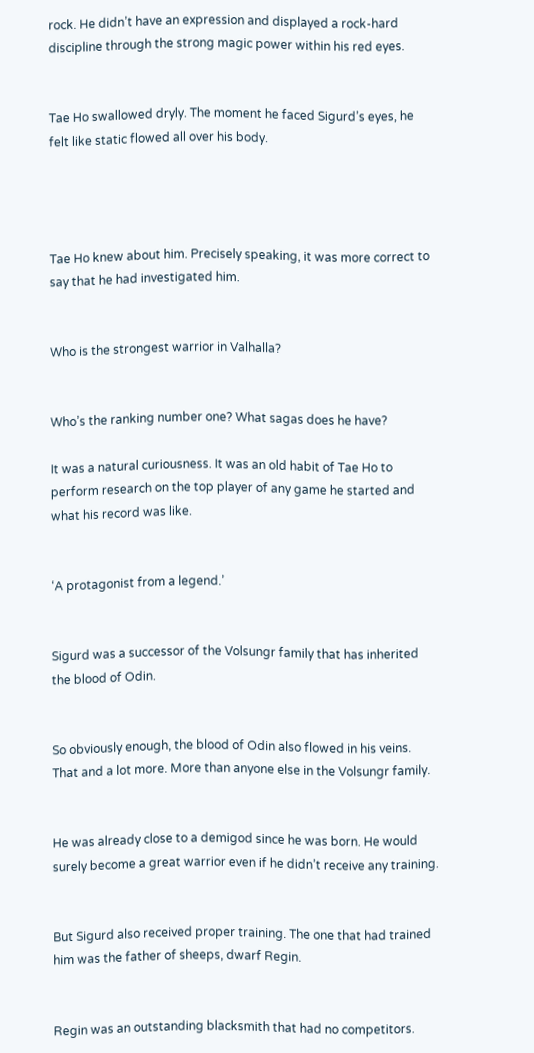rock. He didn’t have an expression and displayed a rock-hard discipline through the strong magic power within his red eyes.


Tae Ho swallowed dryly. The moment he faced Sigurd’s eyes, he felt like static flowed all over his body.




Tae Ho knew about him. Precisely speaking, it was more correct to say that he had investigated him.


Who is the strongest warrior in Valhalla?


Who’s the ranking number one? What sagas does he have?

It was a natural curiousness. It was an old habit of Tae Ho to perform research on the top player of any game he started and what his record was like.


‘A protagonist from a legend.’


Sigurd was a successor of the Volsungr family that has inherited the blood of Odin.


So obviously enough, the blood of Odin also flowed in his veins. That and a lot more. More than anyone else in the Volsungr family.


He was already close to a demigod since he was born. He would surely become a great warrior even if he didn’t receive any training.


But Sigurd also received proper training. The one that had trained him was the father of sheeps, dwarf Regin.


Regin was an outstanding blacksmith that had no competitors.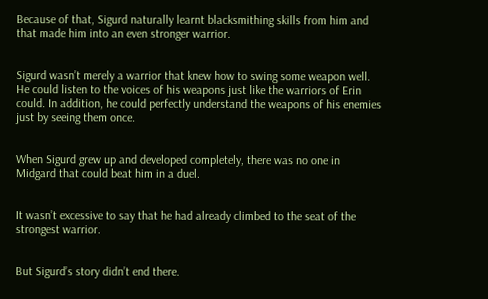Because of that, Sigurd naturally learnt blacksmithing skills from him and that made him into an even stronger warrior.


Sigurd wasn’t merely a warrior that knew how to swing some weapon well. He could listen to the voices of his weapons just like the warriors of Erin could. In addition, he could perfectly understand the weapons of his enemies just by seeing them once.


When Sigurd grew up and developed completely, there was no one in Midgard that could beat him in a duel.


It wasn’t excessive to say that he had already climbed to the seat of the strongest warrior.


But Sigurd’s story didn’t end there.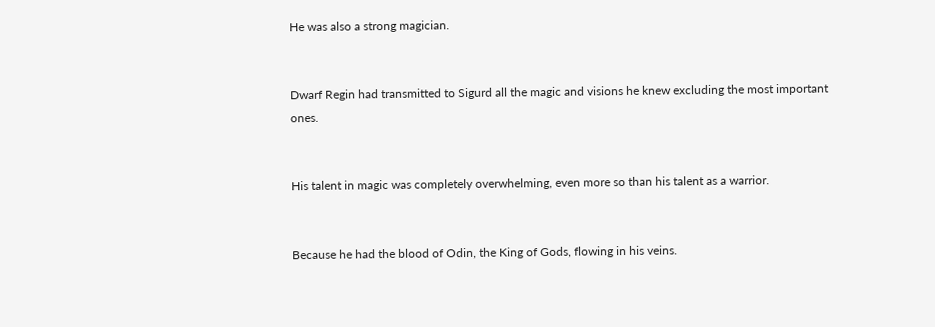He was also a strong magician.


Dwarf Regin had transmitted to Sigurd all the magic and visions he knew excluding the most important ones.


His talent in magic was completely overwhelming, even more so than his talent as a warrior.


Because he had the blood of Odin, the King of Gods, flowing in his veins.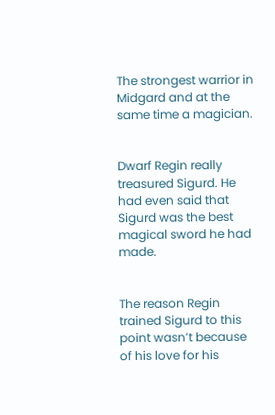The strongest warrior in Midgard and at the same time a magician.


Dwarf Regin really treasured Sigurd. He had even said that Sigurd was the best magical sword he had made.


The reason Regin trained Sigurd to this point wasn’t because of his love for his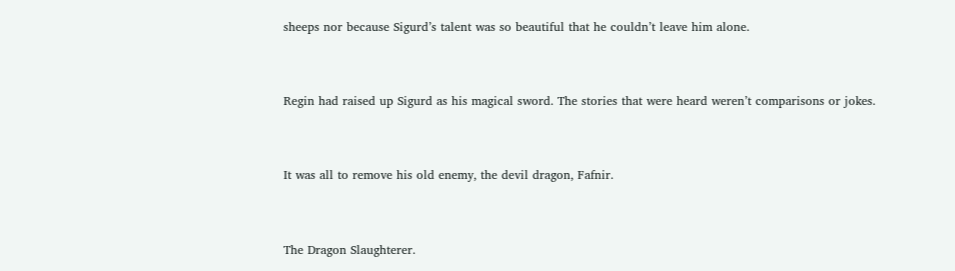sheeps nor because Sigurd’s talent was so beautiful that he couldn’t leave him alone.


Regin had raised up Sigurd as his magical sword. The stories that were heard weren’t comparisons or jokes.


It was all to remove his old enemy, the devil dragon, Fafnir.


The Dragon Slaughterer.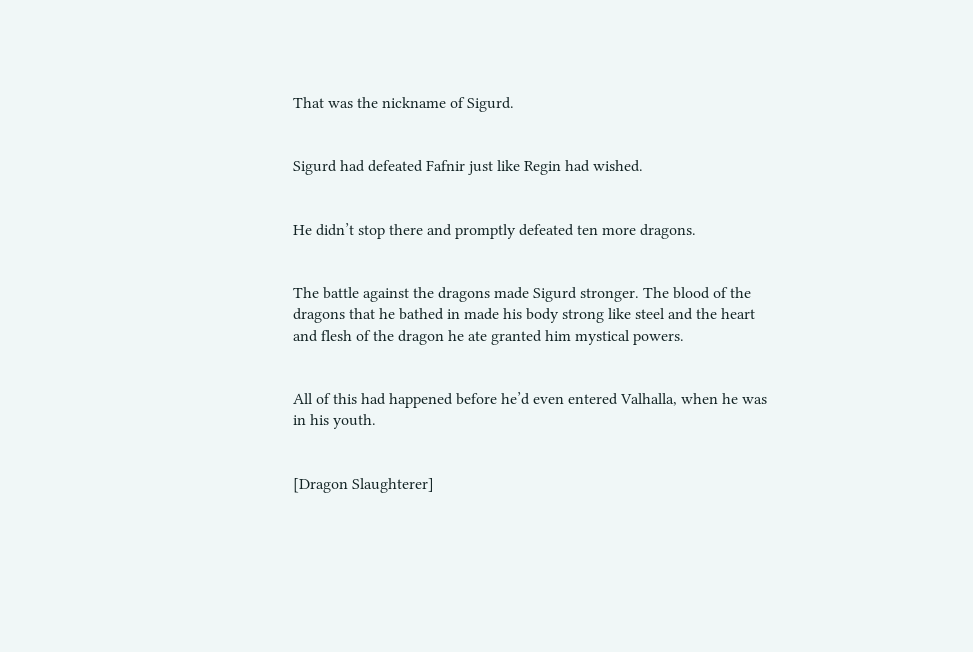That was the nickname of Sigurd.


Sigurd had defeated Fafnir just like Regin had wished.


He didn’t stop there and promptly defeated ten more dragons.


The battle against the dragons made Sigurd stronger. The blood of the dragons that he bathed in made his body strong like steel and the heart and flesh of the dragon he ate granted him mystical powers.


All of this had happened before he’d even entered Valhalla, when he was in his youth.


[Dragon Slaughterer]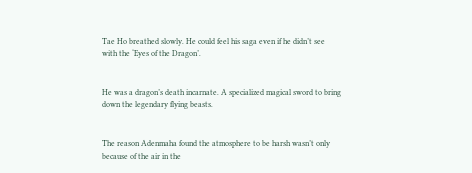Tae Ho breathed slowly. He could feel his saga even if he didn’t see with the ‘Eyes of the Dragon’.


He was a dragon’s death incarnate. A specialized magical sword to bring down the legendary flying beasts.


The reason Adenmaha found the atmosphere to be harsh wasn’t only because of the air in the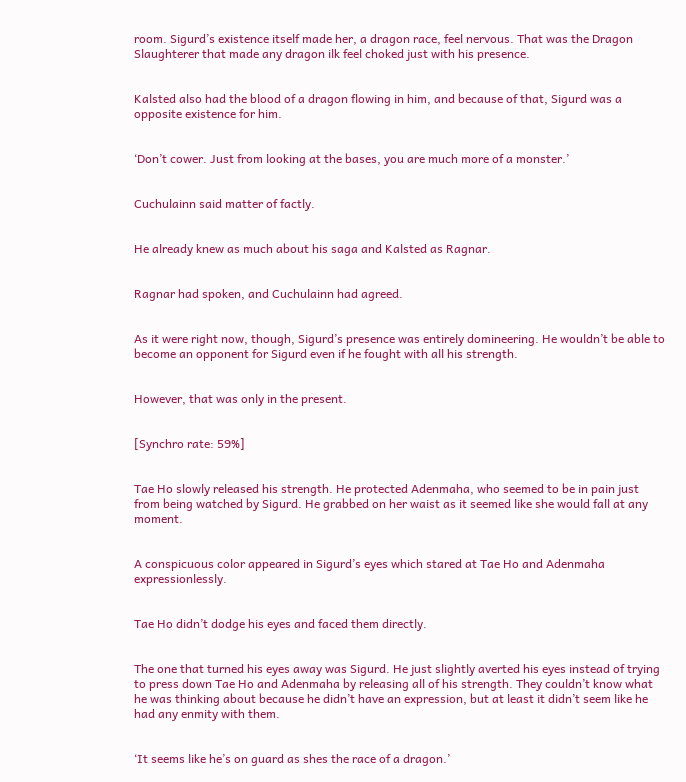room. Sigurd’s existence itself made her, a dragon race, feel nervous. That was the Dragon Slaughterer that made any dragon ilk feel choked just with his presence.


Kalsted also had the blood of a dragon flowing in him, and because of that, Sigurd was a opposite existence for him.


‘Don’t cower. Just from looking at the bases, you are much more of a monster.’


Cuchulainn said matter of factly.


He already knew as much about his saga and Kalsted as Ragnar.


Ragnar had spoken, and Cuchulainn had agreed.


As it were right now, though, Sigurd’s presence was entirely domineering. He wouldn’t be able to become an opponent for Sigurd even if he fought with all his strength.


However, that was only in the present.


[Synchro rate: 59%]


Tae Ho slowly released his strength. He protected Adenmaha, who seemed to be in pain just from being watched by Sigurd. He grabbed on her waist as it seemed like she would fall at any moment.


A conspicuous color appeared in Sigurd’s eyes which stared at Tae Ho and Adenmaha expressionlessly.


Tae Ho didn’t dodge his eyes and faced them directly.


The one that turned his eyes away was Sigurd. He just slightly averted his eyes instead of trying to press down Tae Ho and Adenmaha by releasing all of his strength. They couldn’t know what he was thinking about because he didn’t have an expression, but at least it didn’t seem like he had any enmity with them.


‘It seems like he’s on guard as shes the race of a dragon.’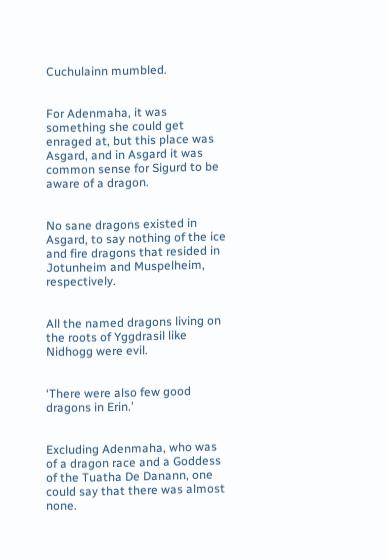Cuchulainn mumbled.


For Adenmaha, it was something she could get enraged at, but this place was Asgard, and in Asgard it was common sense for Sigurd to be aware of a dragon.


No sane dragons existed in Asgard, to say nothing of the ice and fire dragons that resided in Jotunheim and Muspelheim, respectively.


All the named dragons living on the roots of Yggdrasil like Nidhogg were evil.


‘There were also few good dragons in Erin.’


Excluding Adenmaha, who was of a dragon race and a Goddess of the Tuatha De Danann, one could say that there was almost none.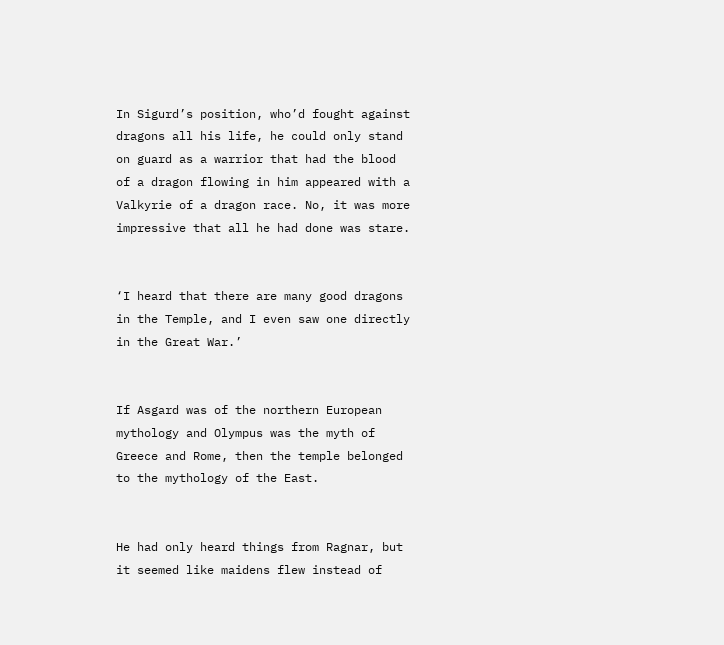In Sigurd’s position, who’d fought against dragons all his life, he could only stand on guard as a warrior that had the blood of a dragon flowing in him appeared with a Valkyrie of a dragon race. No, it was more impressive that all he had done was stare.


‘I heard that there are many good dragons in the Temple, and I even saw one directly in the Great War.’


If Asgard was of the northern European mythology and Olympus was the myth of Greece and Rome, then the temple belonged to the mythology of the East.


He had only heard things from Ragnar, but it seemed like maidens flew instead of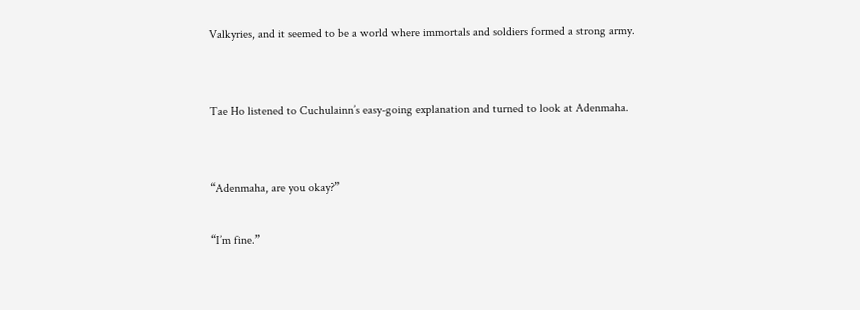Valkyries, and it seemed to be a world where immortals and soldiers formed a strong army.


Tae Ho listened to Cuchulainn’s easy-going explanation and turned to look at Adenmaha.


“Adenmaha, are you okay?”

“I’m fine.”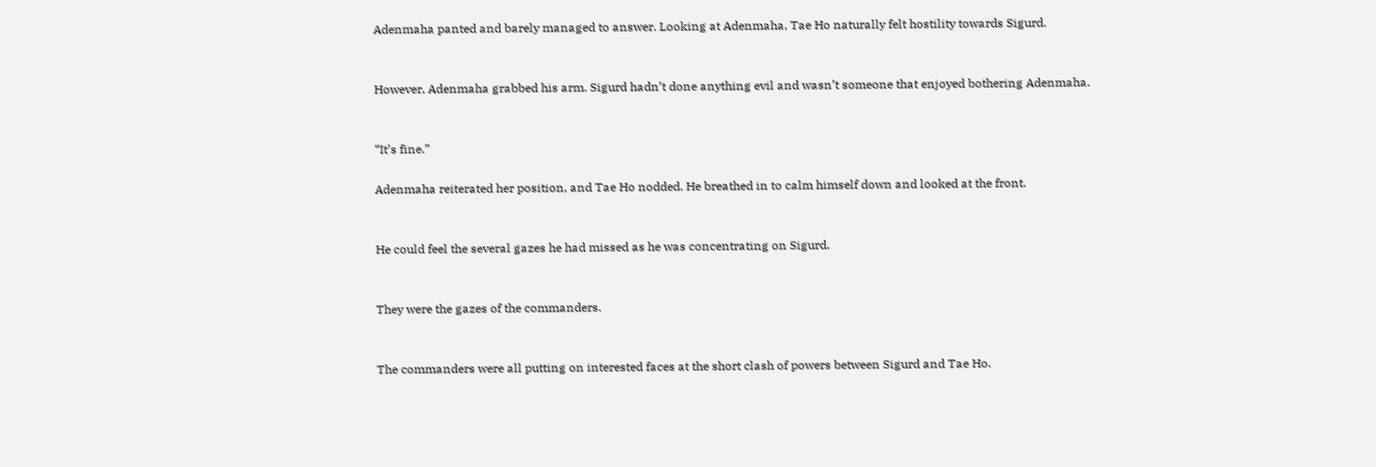Adenmaha panted and barely managed to answer. Looking at Adenmaha, Tae Ho naturally felt hostility towards Sigurd.


However, Adenmaha grabbed his arm. Sigurd hadn’t done anything evil and wasn’t someone that enjoyed bothering Adenmaha.


“It’s fine.”

Adenmaha reiterated her position, and Tae Ho nodded. He breathed in to calm himself down and looked at the front.


He could feel the several gazes he had missed as he was concentrating on Sigurd.


They were the gazes of the commanders.


The commanders were all putting on interested faces at the short clash of powers between Sigurd and Tae Ho.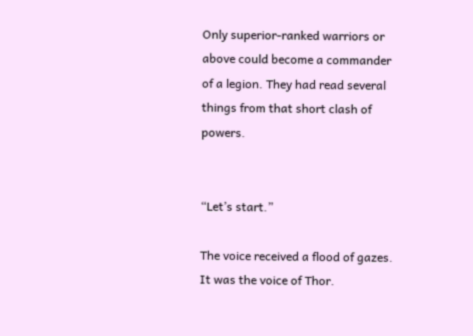Only superior-ranked warriors or above could become a commander of a legion. They had read several things from that short clash of powers.


“Let’s start.”

The voice received a flood of gazes. It was the voice of Thor.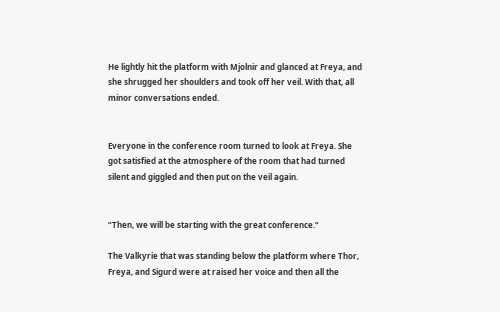He lightly hit the platform with Mjolnir and glanced at Freya, and she shrugged her shoulders and took off her veil. With that, all minor conversations ended.


Everyone in the conference room turned to look at Freya. She got satisfied at the atmosphere of the room that had turned silent and giggled and then put on the veil again.


“Then, we will be starting with the great conference.”

The Valkyrie that was standing below the platform where Thor, Freya, and Sigurd were at raised her voice and then all the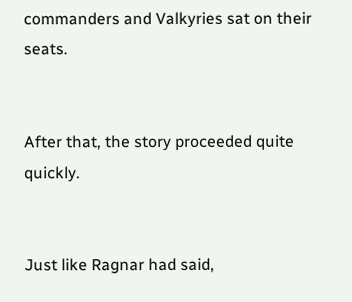commanders and Valkyries sat on their seats.


After that, the story proceeded quite quickly.


Just like Ragnar had said,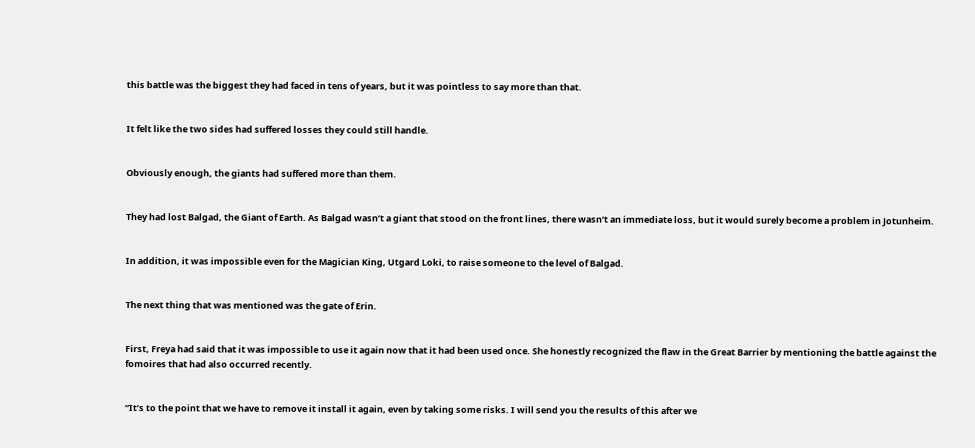this battle was the biggest they had faced in tens of years, but it was pointless to say more than that.


It felt like the two sides had suffered losses they could still handle.


Obviously enough, the giants had suffered more than them.


They had lost Balgad, the Giant of Earth. As Balgad wasn’t a giant that stood on the front lines, there wasn’t an immediate loss, but it would surely become a problem in Jotunheim.


In addition, it was impossible even for the Magician King, Utgard Loki, to raise someone to the level of Balgad.


The next thing that was mentioned was the gate of Erin.


First, Freya had said that it was impossible to use it again now that it had been used once. She honestly recognized the flaw in the Great Barrier by mentioning the battle against the fomoires that had also occurred recently.


“It’s to the point that we have to remove it install it again, even by taking some risks. I will send you the results of this after we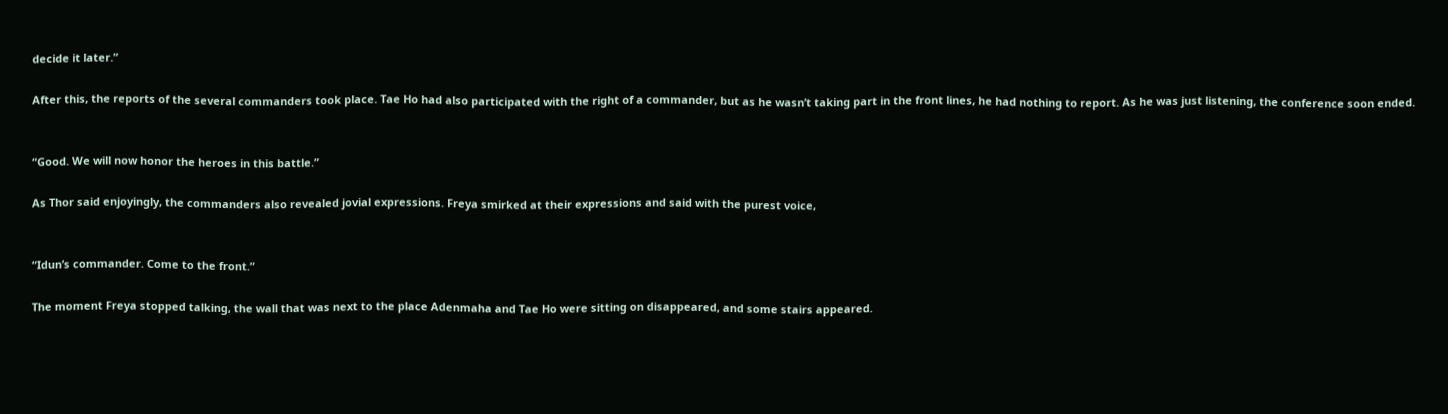decide it later.”

After this, the reports of the several commanders took place. Tae Ho had also participated with the right of a commander, but as he wasn’t taking part in the front lines, he had nothing to report. As he was just listening, the conference soon ended.


“Good. We will now honor the heroes in this battle.”

As Thor said enjoyingly, the commanders also revealed jovial expressions. Freya smirked at their expressions and said with the purest voice,


“Idun’s commander. Come to the front.”

The moment Freya stopped talking, the wall that was next to the place Adenmaha and Tae Ho were sitting on disappeared, and some stairs appeared.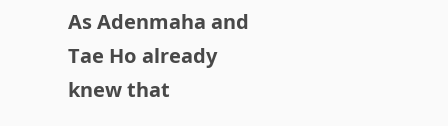As Adenmaha and Tae Ho already knew that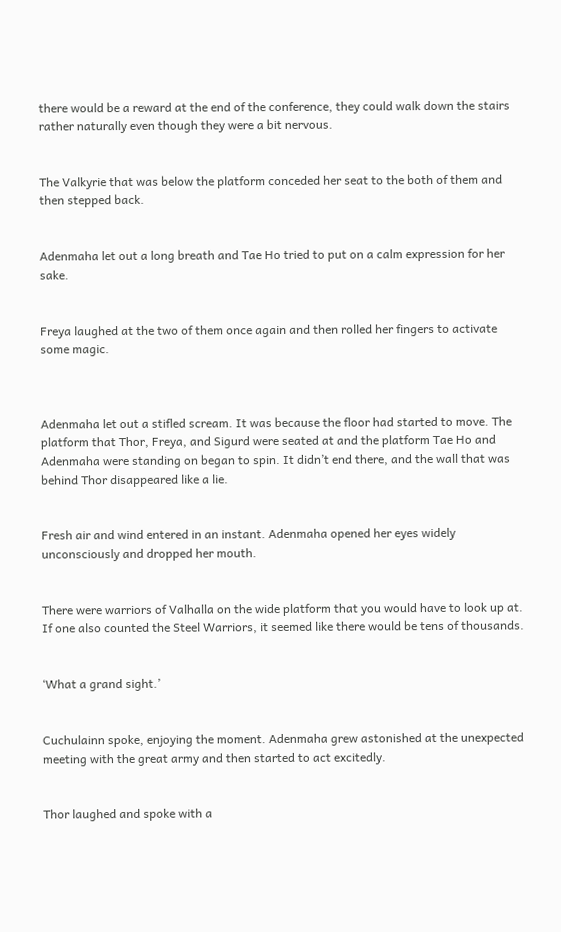there would be a reward at the end of the conference, they could walk down the stairs rather naturally even though they were a bit nervous.


The Valkyrie that was below the platform conceded her seat to the both of them and then stepped back.


Adenmaha let out a long breath and Tae Ho tried to put on a calm expression for her sake.


Freya laughed at the two of them once again and then rolled her fingers to activate some magic.



Adenmaha let out a stifled scream. It was because the floor had started to move. The platform that Thor, Freya, and Sigurd were seated at and the platform Tae Ho and Adenmaha were standing on began to spin. It didn’t end there, and the wall that was behind Thor disappeared like a lie.


Fresh air and wind entered in an instant. Adenmaha opened her eyes widely unconsciously and dropped her mouth.


There were warriors of Valhalla on the wide platform that you would have to look up at. If one also counted the Steel Warriors, it seemed like there would be tens of thousands.


‘What a grand sight.’


Cuchulainn spoke, enjoying the moment. Adenmaha grew astonished at the unexpected meeting with the great army and then started to act excitedly.


Thor laughed and spoke with a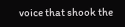voice that shook the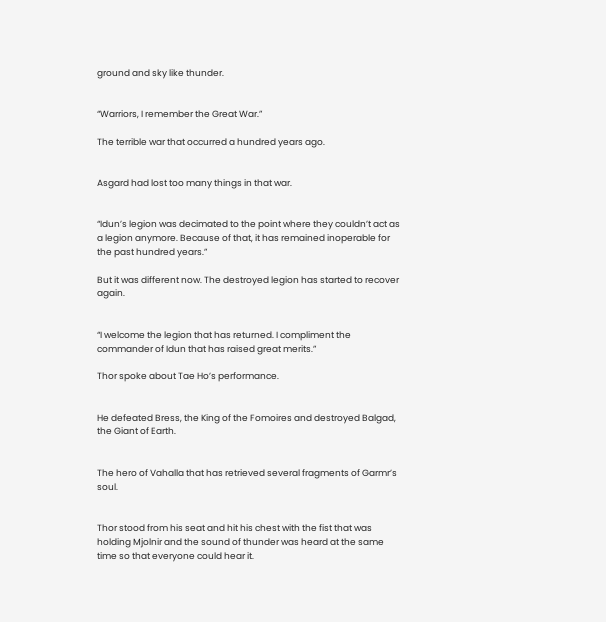ground and sky like thunder.


“Warriors, I remember the Great War.”

The terrible war that occurred a hundred years ago.


Asgard had lost too many things in that war.


“Idun’s legion was decimated to the point where they couldn’t act as a legion anymore. Because of that, it has remained inoperable for the past hundred years.”

But it was different now. The destroyed legion has started to recover again.


“I welcome the legion that has returned. I compliment the commander of Idun that has raised great merits.”

Thor spoke about Tae Ho’s performance.


He defeated Bress, the King of the Fomoires and destroyed Balgad, the Giant of Earth.


The hero of Vahalla that has retrieved several fragments of Garmr’s soul.


Thor stood from his seat and hit his chest with the fist that was holding Mjolnir and the sound of thunder was heard at the same time so that everyone could hear it.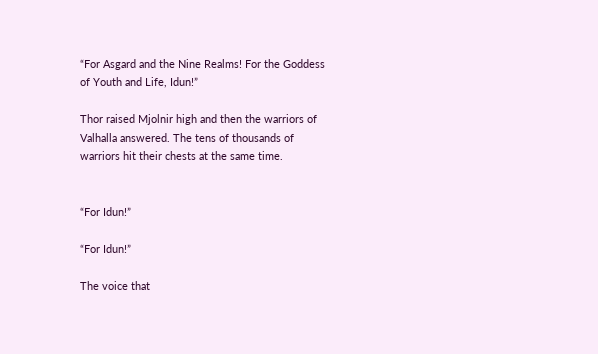“For Asgard and the Nine Realms! For the Goddess of Youth and Life, Idun!”

Thor raised Mjolnir high and then the warriors of Valhalla answered. The tens of thousands of warriors hit their chests at the same time.


“For Idun!”

“For Idun!”

The voice that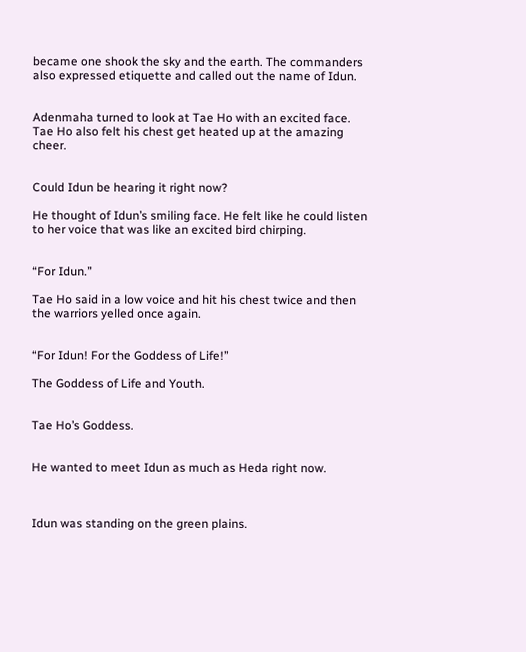became one shook the sky and the earth. The commanders also expressed etiquette and called out the name of Idun.


Adenmaha turned to look at Tae Ho with an excited face. Tae Ho also felt his chest get heated up at the amazing cheer.


Could Idun be hearing it right now?

He thought of Idun’s smiling face. He felt like he could listen to her voice that was like an excited bird chirping.


“For Idun.”

Tae Ho said in a low voice and hit his chest twice and then the warriors yelled once again.


“For Idun! For the Goddess of Life!”

The Goddess of Life and Youth.


Tae Ho’s Goddess.


He wanted to meet Idun as much as Heda right now.



Idun was standing on the green plains.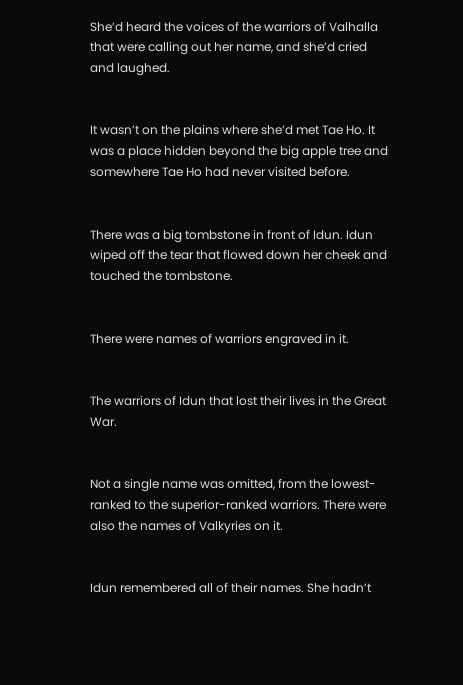She’d heard the voices of the warriors of Valhalla that were calling out her name, and she’d cried and laughed.


It wasn’t on the plains where she’d met Tae Ho. It was a place hidden beyond the big apple tree and somewhere Tae Ho had never visited before.


There was a big tombstone in front of Idun. Idun wiped off the tear that flowed down her cheek and touched the tombstone.


There were names of warriors engraved in it.


The warriors of Idun that lost their lives in the Great War.


Not a single name was omitted, from the lowest-ranked to the superior-ranked warriors. There were also the names of Valkyries on it.


Idun remembered all of their names. She hadn’t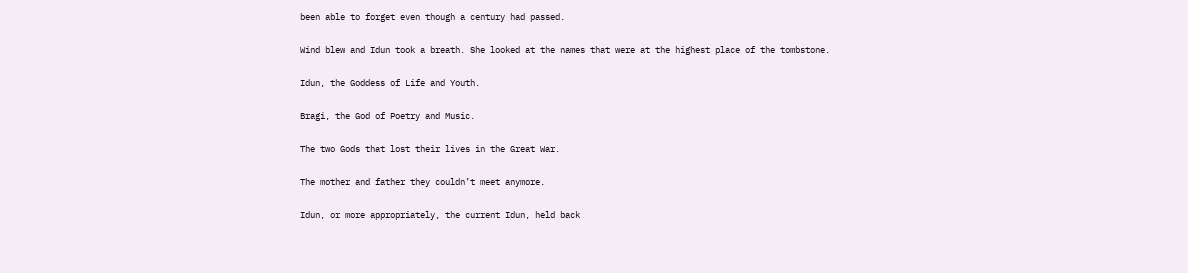been able to forget even though a century had passed.


Wind blew and Idun took a breath. She looked at the names that were at the highest place of the tombstone.


Idun, the Goddess of Life and Youth.


Bragi, the God of Poetry and Music.


The two Gods that lost their lives in the Great War.


The mother and father they couldn’t meet anymore.


Idun, or more appropriately, the current Idun, held back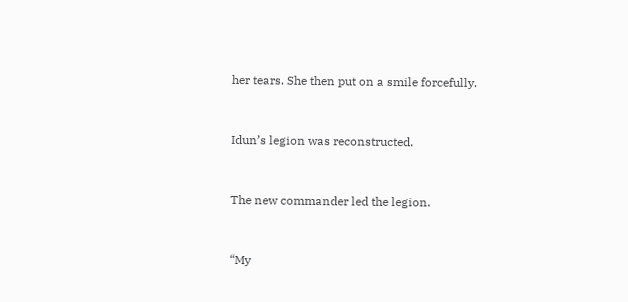her tears. She then put on a smile forcefully.


Idun’s legion was reconstructed.


The new commander led the legion.


“My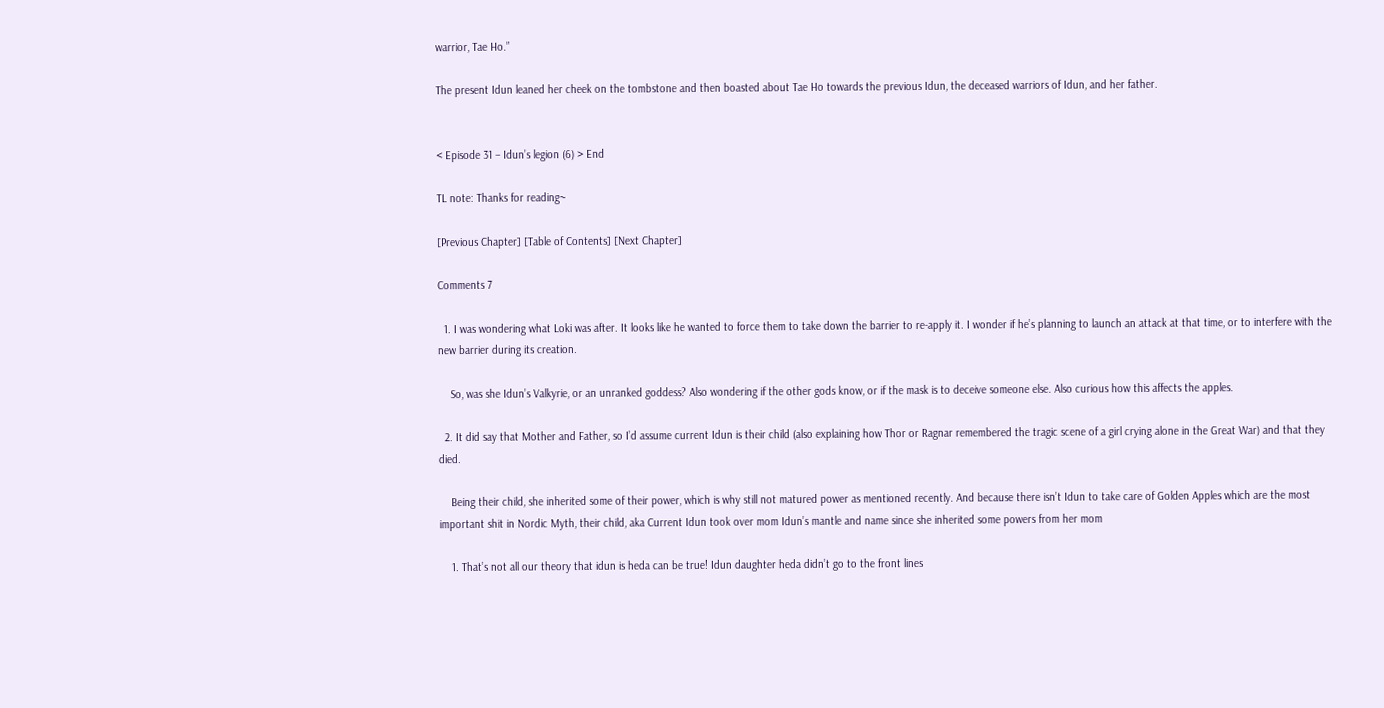warrior, Tae Ho.”

The present Idun leaned her cheek on the tombstone and then boasted about Tae Ho towards the previous Idun, the deceased warriors of Idun, and her father.


< Episode 31 – Idun’s legion (6) > End

TL note: Thanks for reading~

[Previous Chapter] [Table of Contents] [Next Chapter]

Comments 7

  1. I was wondering what Loki was after. It looks like he wanted to force them to take down the barrier to re-apply it. I wonder if he’s planning to launch an attack at that time, or to interfere with the new barrier during its creation.

    So, was she Idun’s Valkyrie, or an unranked goddess? Also wondering if the other gods know, or if the mask is to deceive someone else. Also curious how this affects the apples.

  2. It did say that Mother and Father, so I’d assume current Idun is their child (also explaining how Thor or Ragnar remembered the tragic scene of a girl crying alone in the Great War) and that they died.

    Being their child, she inherited some of their power, which is why still not matured power as mentioned recently. And because there isn’t Idun to take care of Golden Apples which are the most important shit in Nordic Myth, their child, aka Current Idun took over mom Idun’s mantle and name since she inherited some powers from her mom

    1. That’s not all our theory that idun is heda can be true! Idun daughter heda didn’t go to the front lines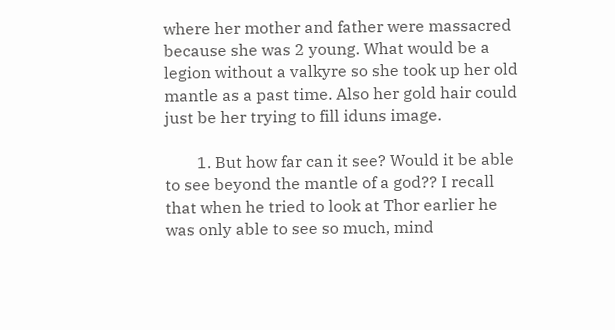where her mother and father were massacred because she was 2 young. What would be a legion without a valkyre so she took up her old mantle as a past time. Also her gold hair could just be her trying to fill iduns image.

        1. But how far can it see? Would it be able to see beyond the mantle of a god?? I recall that when he tried to look at Thor earlier he was only able to see so much, mind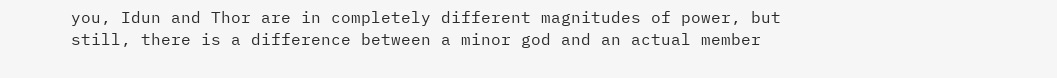you, Idun and Thor are in completely different magnitudes of power, but still, there is a difference between a minor god and an actual member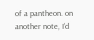of a pantheon. on another note, I’d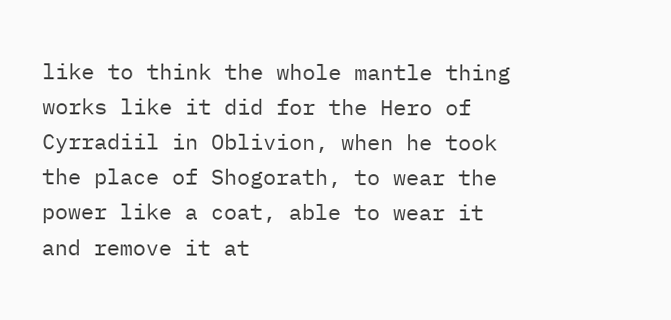like to think the whole mantle thing works like it did for the Hero of Cyrradiil in Oblivion, when he took the place of Shogorath, to wear the power like a coat, able to wear it and remove it at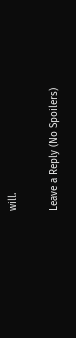will.

Leave a Reply (No Spoilers)